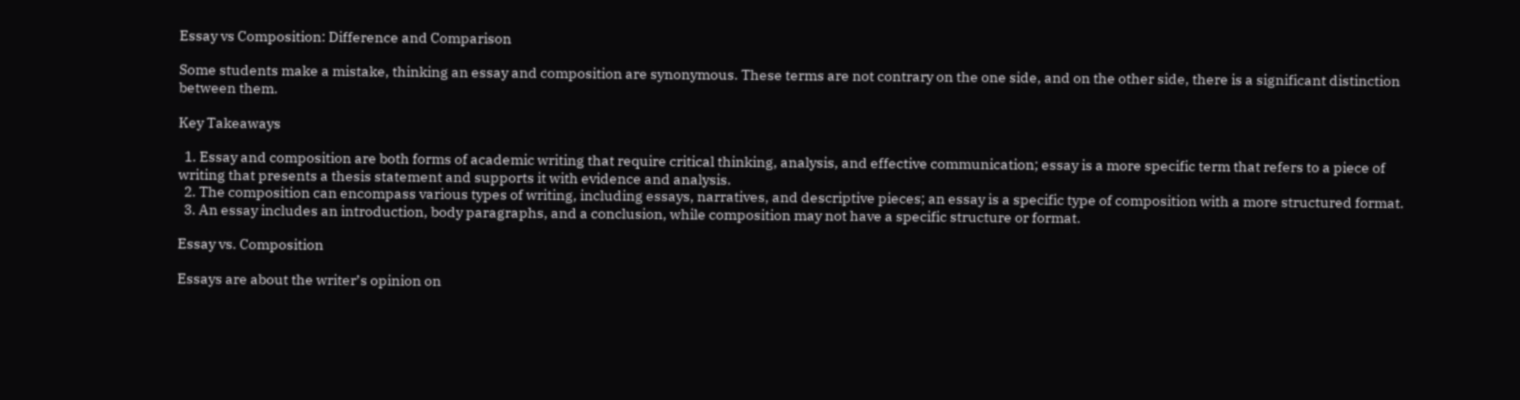Essay vs Composition: Difference and Comparison

Some students make a mistake, thinking an essay and composition are synonymous. These terms are not contrary on the one side, and on the other side, there is a significant distinction between them.

Key Takeaways

  1. Essay and composition are both forms of academic writing that require critical thinking, analysis, and effective communication; essay is a more specific term that refers to a piece of writing that presents a thesis statement and supports it with evidence and analysis.
  2. The composition can encompass various types of writing, including essays, narratives, and descriptive pieces; an essay is a specific type of composition with a more structured format.
  3. An essay includes an introduction, body paragraphs, and a conclusion, while composition may not have a specific structure or format.

Essay vs. Composition

Essays are about the writer’s opinion on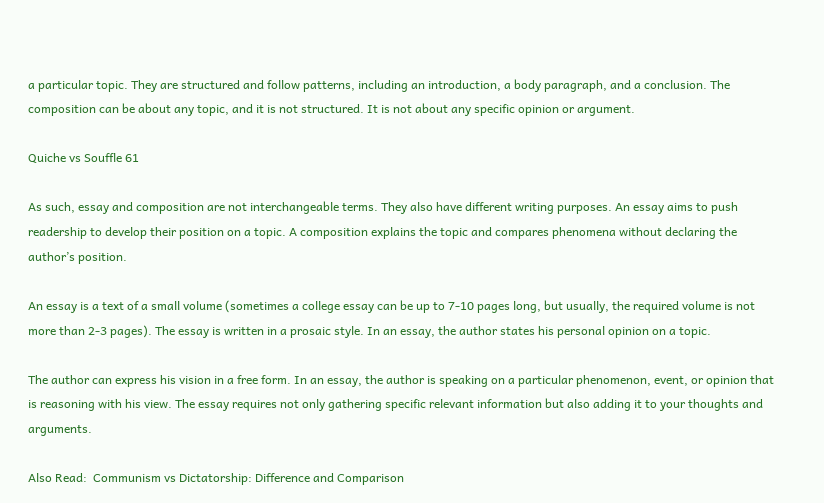a particular topic. They are structured and follow patterns, including an introduction, a body paragraph, and a conclusion. The composition can be about any topic, and it is not structured. It is not about any specific opinion or argument.

Quiche vs Souffle 61

As such, essay and composition are not interchangeable terms. They also have different writing purposes. An essay aims to push readership to develop their position on a topic. A composition explains the topic and compares phenomena without declaring the author’s position.

An essay is a text of a small volume (sometimes a college essay can be up to 7-10 pages long, but usually, the required volume is not more than 2-3 pages). The essay is written in a prosaic style. In an essay, the author states his personal opinion on a topic.

The author can express his vision in a free form. In an essay, the author is speaking on a particular phenomenon, event, or opinion that is reasoning with his view. The essay requires not only gathering specific relevant information but also adding it to your thoughts and arguments.

Also Read:  Communism vs Dictatorship: Difference and Comparison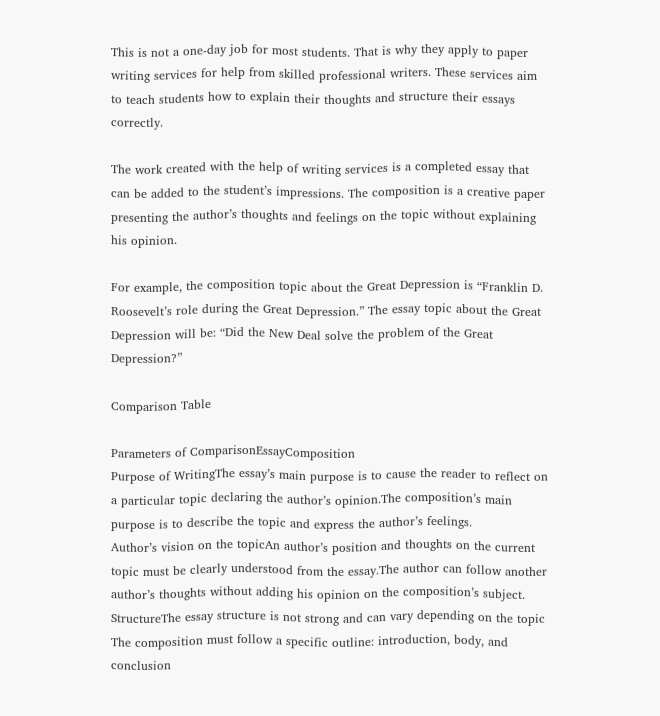This is not a one-day job for most students. That is why they apply to paper writing services for help from skilled professional writers. These services aim to teach students how to explain their thoughts and structure their essays correctly.

The work created with the help of writing services is a completed essay that can be added to the student’s impressions. The composition is a creative paper presenting the author’s thoughts and feelings on the topic without explaining his opinion.

For example, the composition topic about the Great Depression is “Franklin D. Roosevelt’s role during the Great Depression.” The essay topic about the Great Depression will be: “Did the New Deal solve the problem of the Great Depression?”

Comparison Table

Parameters of ComparisonEssayComposition
Purpose of WritingThe essay’s main purpose is to cause the reader to reflect on a particular topic declaring the author’s opinion.The composition’s main purpose is to describe the topic and express the author’s feelings.
Author’s vision on the topicAn author’s position and thoughts on the current topic must be clearly understood from the essay.The author can follow another author’s thoughts without adding his opinion on the composition’s subject.
StructureThe essay structure is not strong and can vary depending on the topic The composition must follow a specific outline: introduction, body, and conclusion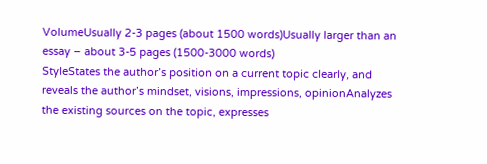VolumeUsually 2-3 pages (about 1500 words)Usually larger than an essay – about 3-5 pages (1500-3000 words)
StyleStates the author’s position on a current topic clearly, and reveals the author’s mindset, visions, impressions, opinionAnalyzes the existing sources on the topic, expresses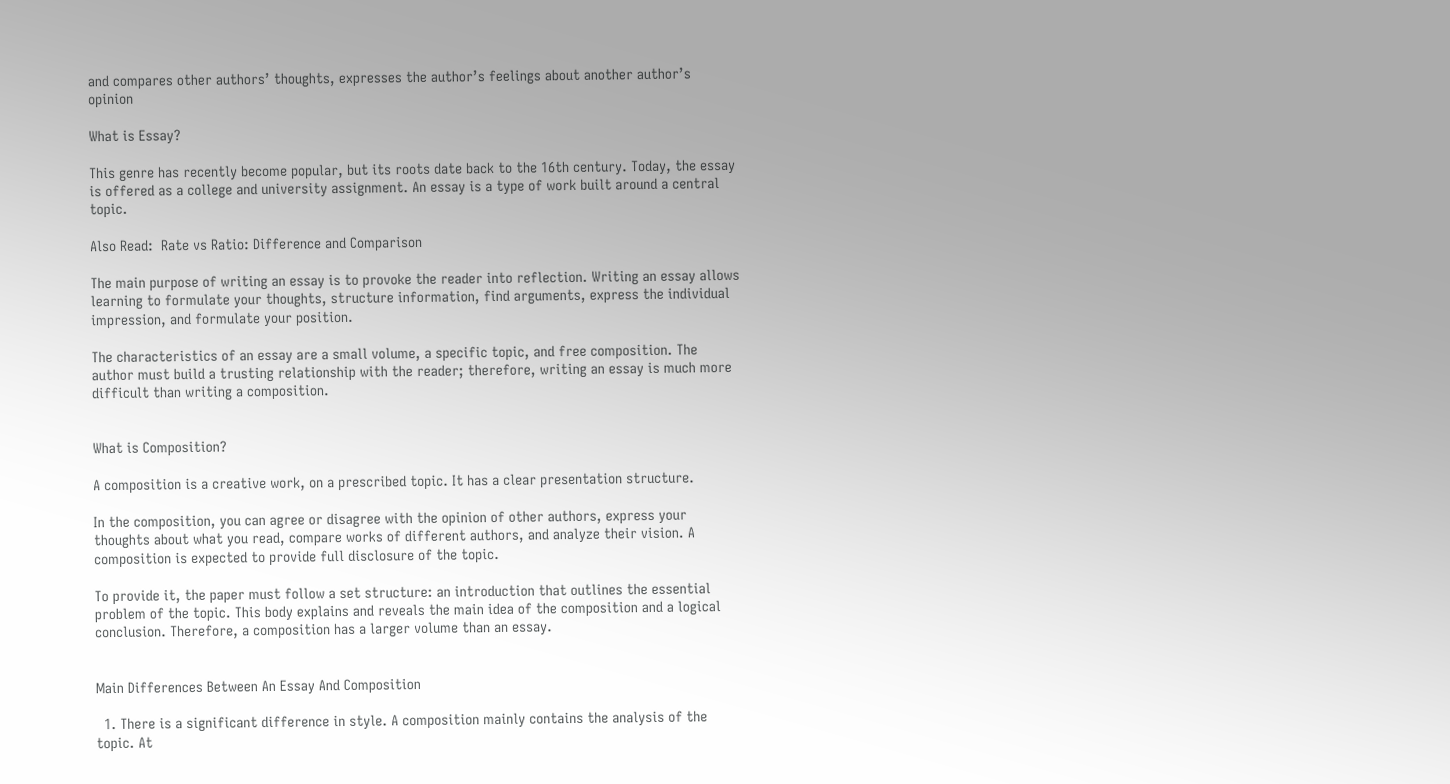and compares other authors’ thoughts, expresses the author’s feelings about another author’s opinion

What is Essay?

This genre has recently become popular, but its roots date back to the 16th century. Today, the essay is offered as a college and university assignment. An essay is a type of work built around a central topic.

Also Read:  Rate vs Ratio: Difference and Comparison

The main purpose of writing an essay is to provoke the reader into reflection. Writing an essay allows learning to formulate your thoughts, structure information, find arguments, express the individual impression, and formulate your position.

The characteristics of an essay are a small volume, a specific topic, and free composition. The author must build a trusting relationship with the reader; therefore, writing an essay is much more difficult than writing a composition.


What is Composition?

A composition is a creative work, on a prescribed topic. It has a clear presentation structure.

In the composition, you can agree or disagree with the opinion of other authors, express your thoughts about what you read, compare works of different authors, and analyze their vision. A composition is expected to provide full disclosure of the topic.

To provide it, the paper must follow a set structure: an introduction that outlines the essential problem of the topic. This body explains and reveals the main idea of the composition and a logical conclusion. Therefore, a composition has a larger volume than an essay.


Main Differences Between An Essay And Composition

  1. There is a significant difference in style. A composition mainly contains the analysis of the topic. At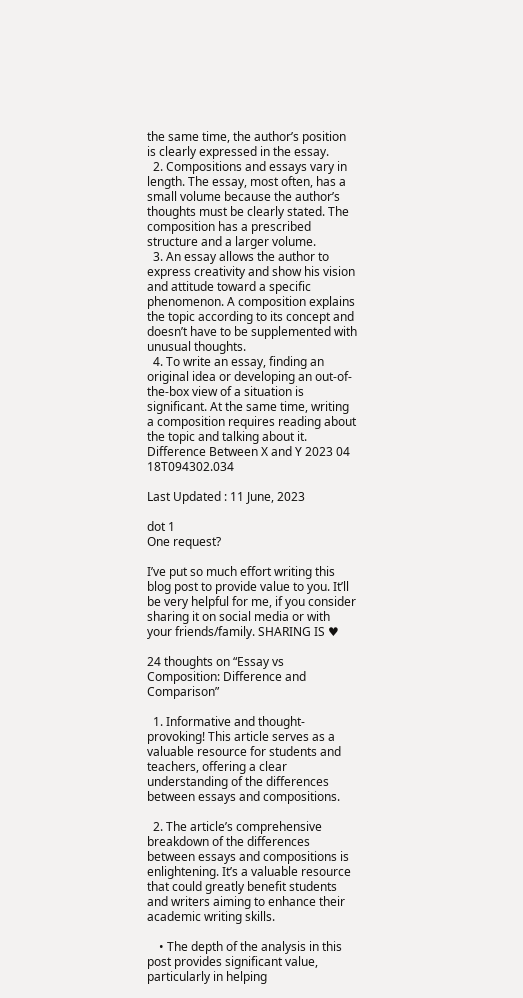the same time, the author’s position is clearly expressed in the essay.
  2. Compositions and essays vary in length. The essay, most often, has a small volume because the author’s thoughts must be clearly stated. The composition has a prescribed structure and a larger volume.
  3. An essay allows the author to express creativity and show his vision and attitude toward a specific phenomenon. A composition explains the topic according to its concept and doesn’t have to be supplemented with unusual thoughts.
  4. To write an essay, finding an original idea or developing an out-of-the-box view of a situation is significant. At the same time, writing a composition requires reading about the topic and talking about it.
Difference Between X and Y 2023 04 18T094302.034

Last Updated : 11 June, 2023

dot 1
One request?

I’ve put so much effort writing this blog post to provide value to you. It’ll be very helpful for me, if you consider sharing it on social media or with your friends/family. SHARING IS ♥

24 thoughts on “Essay vs Composition: Difference and Comparison”

  1. Informative and thought-provoking! This article serves as a valuable resource for students and teachers, offering a clear understanding of the differences between essays and compositions.

  2. The article’s comprehensive breakdown of the differences between essays and compositions is enlightening. It’s a valuable resource that could greatly benefit students and writers aiming to enhance their academic writing skills.

    • The depth of the analysis in this post provides significant value, particularly in helping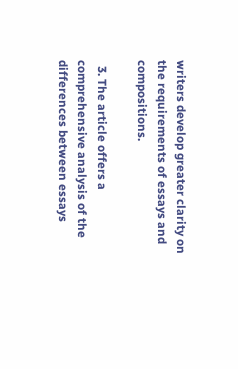writers develop greater clarity on the requirements of essays and compositions.

  3. The article offers a comprehensive analysis of the differences between essays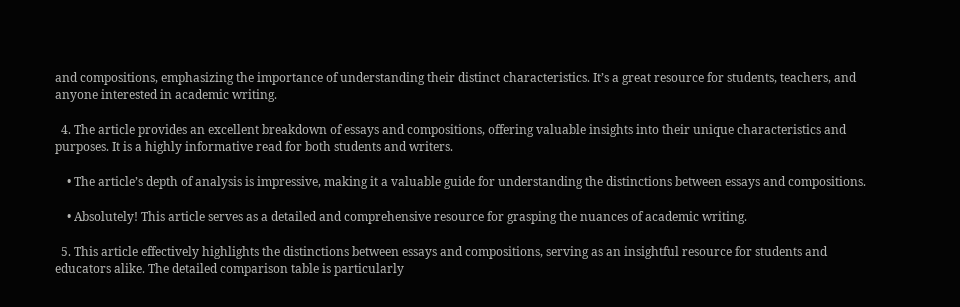and compositions, emphasizing the importance of understanding their distinct characteristics. It’s a great resource for students, teachers, and anyone interested in academic writing.

  4. The article provides an excellent breakdown of essays and compositions, offering valuable insights into their unique characteristics and purposes. It is a highly informative read for both students and writers.

    • The article’s depth of analysis is impressive, making it a valuable guide for understanding the distinctions between essays and compositions.

    • Absolutely! This article serves as a detailed and comprehensive resource for grasping the nuances of academic writing.

  5. This article effectively highlights the distinctions between essays and compositions, serving as an insightful resource for students and educators alike. The detailed comparison table is particularly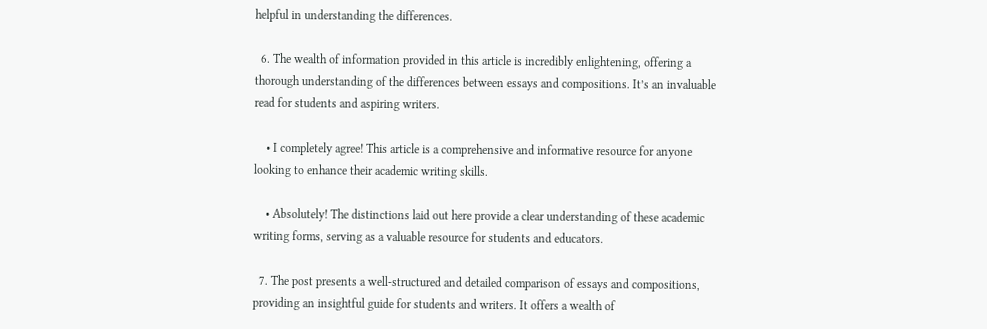helpful in understanding the differences.

  6. The wealth of information provided in this article is incredibly enlightening, offering a thorough understanding of the differences between essays and compositions. It’s an invaluable read for students and aspiring writers.

    • I completely agree! This article is a comprehensive and informative resource for anyone looking to enhance their academic writing skills.

    • Absolutely! The distinctions laid out here provide a clear understanding of these academic writing forms, serving as a valuable resource for students and educators.

  7. The post presents a well-structured and detailed comparison of essays and compositions, providing an insightful guide for students and writers. It offers a wealth of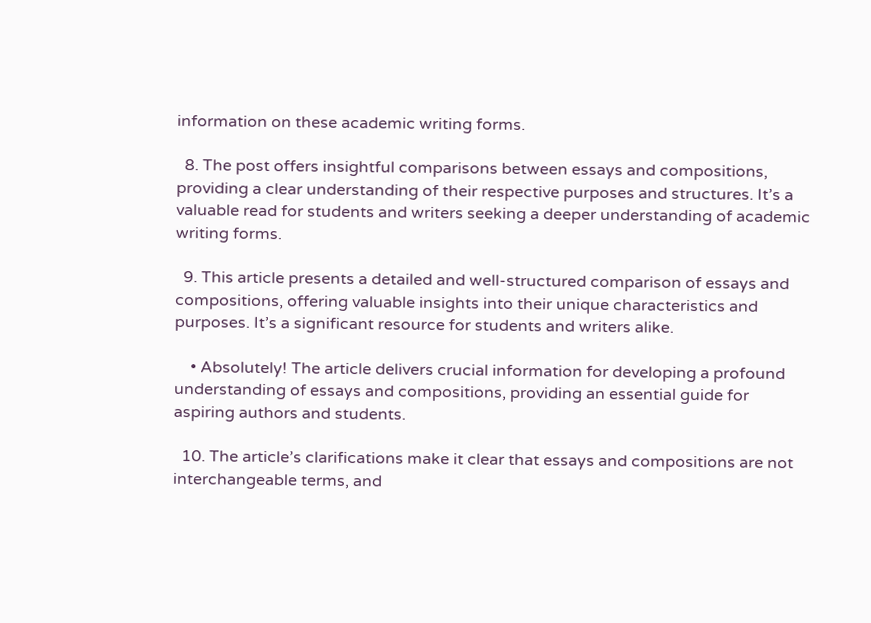information on these academic writing forms.

  8. The post offers insightful comparisons between essays and compositions, providing a clear understanding of their respective purposes and structures. It’s a valuable read for students and writers seeking a deeper understanding of academic writing forms.

  9. This article presents a detailed and well-structured comparison of essays and compositions, offering valuable insights into their unique characteristics and purposes. It’s a significant resource for students and writers alike.

    • Absolutely! The article delivers crucial information for developing a profound understanding of essays and compositions, providing an essential guide for aspiring authors and students.

  10. The article’s clarifications make it clear that essays and compositions are not interchangeable terms, and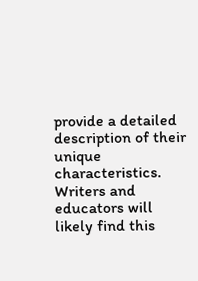provide a detailed description of their unique characteristics. Writers and educators will likely find this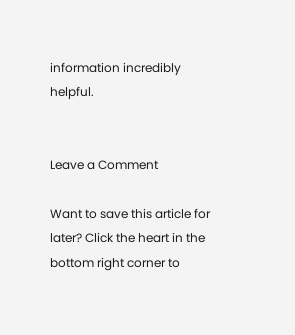information incredibly helpful.


Leave a Comment

Want to save this article for later? Click the heart in the bottom right corner to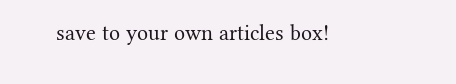save to your own articles box!